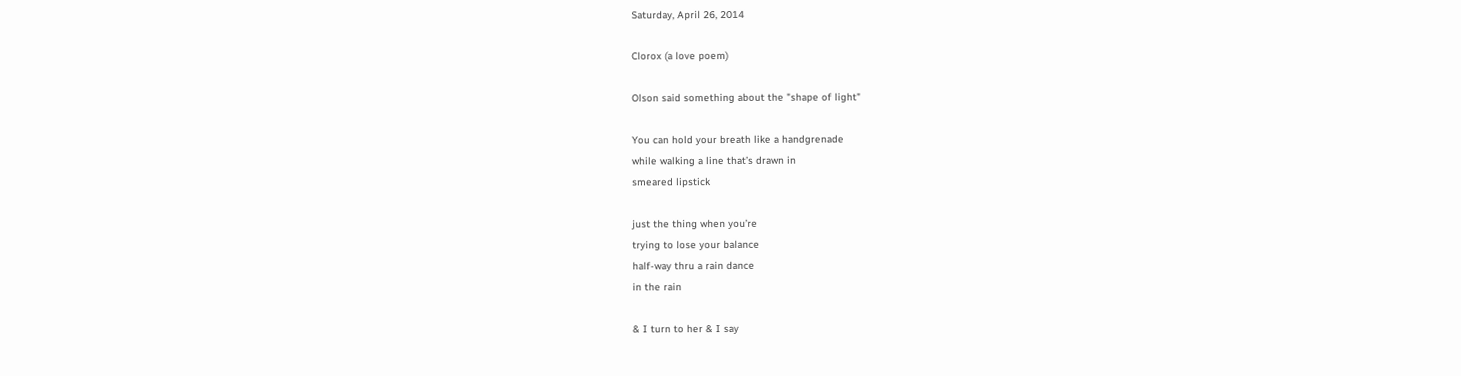Saturday, April 26, 2014

Clorox (a love poem)

Olson said something about the "shape of light"

You can hold your breath like a handgrenade
while walking a line that’s drawn in
smeared lipstick

just the thing when you’re
trying to lose your balance
half-way thru a rain dance
in the rain

& I turn to her & I say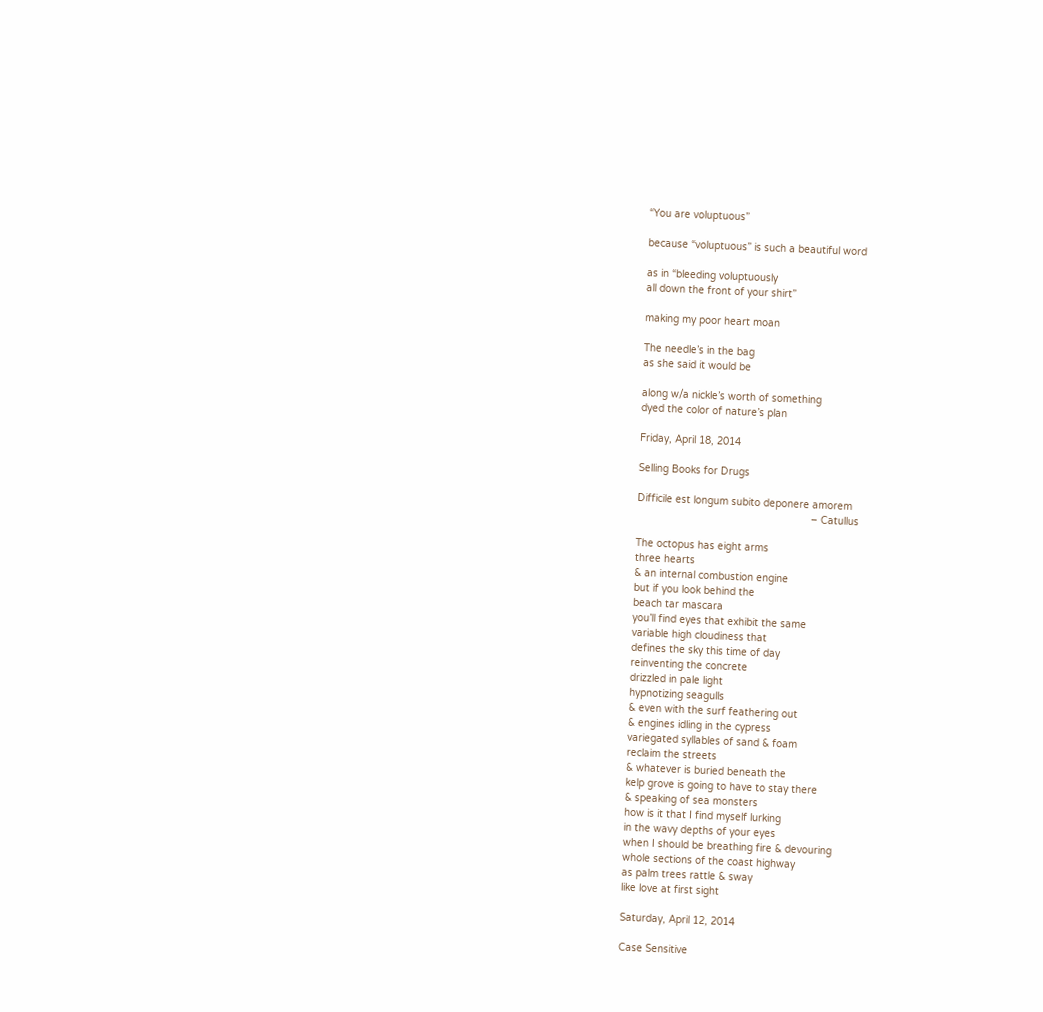“You are voluptuous”

because “voluptuous” is such a beautiful word

as in “bleeding voluptuously
all down the front of your shirt”

making my poor heart moan

The needle’s in the bag
as she said it would be

along w/a nickle’s worth of something
dyed the color of nature’s plan

Friday, April 18, 2014

Selling Books for Drugs

Difficile est longum subito deponere amorem
                                                          – Catullus

The octopus has eight arms
three hearts
& an internal combustion engine
but if you look behind the
beach tar mascara
you’ll find eyes that exhibit the same
variable high cloudiness that
defines the sky this time of day
reinventing the concrete
drizzled in pale light
hypnotizing seagulls
& even with the surf feathering out
& engines idling in the cypress
variegated syllables of sand & foam
reclaim the streets
& whatever is buried beneath the
kelp grove is going to have to stay there
& speaking of sea monsters
how is it that I find myself lurking
in the wavy depths of your eyes
when I should be breathing fire & devouring
whole sections of the coast highway
as palm trees rattle & sway
like love at first sight

Saturday, April 12, 2014

Case Sensitive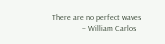There are no perfect waves
               – William Carlos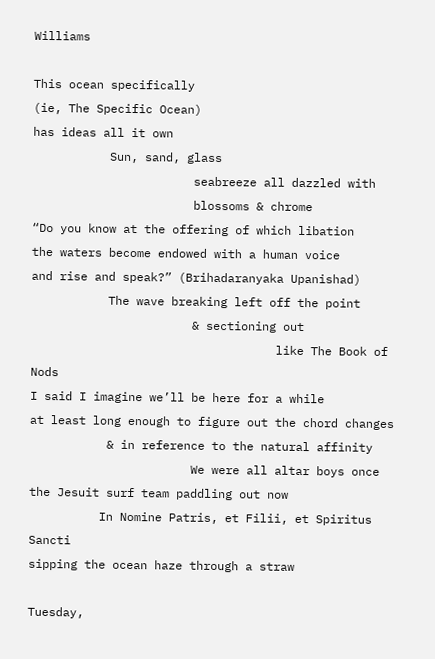Williams

This ocean specifically
(ie, The Specific Ocean)
has ideas all it own
           Sun, sand, glass
                       seabreeze all dazzled with
                       blossoms & chrome
“Do you know at the offering of which libation
the waters become endowed with a human voice
and rise and speak?” (Brihadaranyaka Upanishad)
           The wave breaking left off the point
                       & sectioning out
                                   like The Book of Nods
I said I imagine we’ll be here for a while
at least long enough to figure out the chord changes
           & in reference to the natural affinity
                       We were all altar boys once
the Jesuit surf team paddling out now
          In Nomine Patris, et Filii, et Spiritus Sancti
sipping the ocean haze through a straw

Tuesday,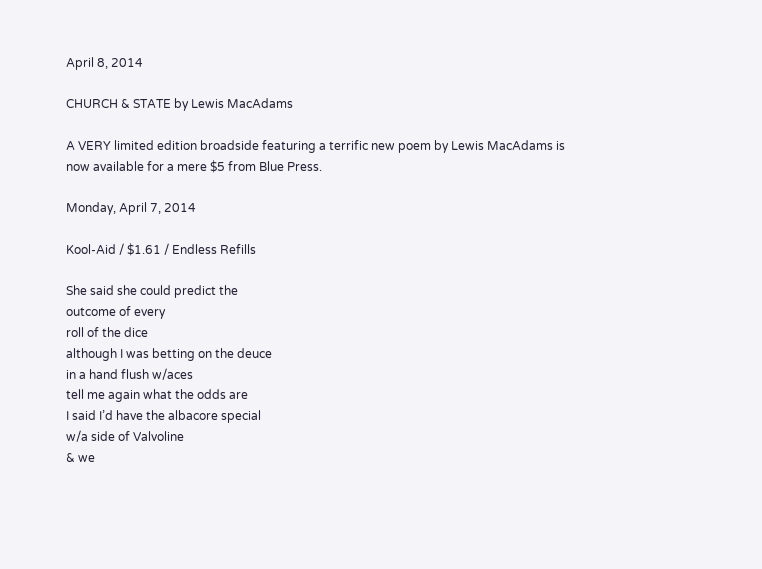April 8, 2014

CHURCH & STATE by Lewis MacAdams

A VERY limited edition broadside featuring a terrific new poem by Lewis MacAdams is now available for a mere $5 from Blue Press.

Monday, April 7, 2014

Kool-Aid / $1.61 / Endless Refills

She said she could predict the
outcome of every
roll of the dice
although I was betting on the deuce
in a hand flush w/aces
tell me again what the odds are
I said I’d have the albacore special
w/a side of Valvoline
& we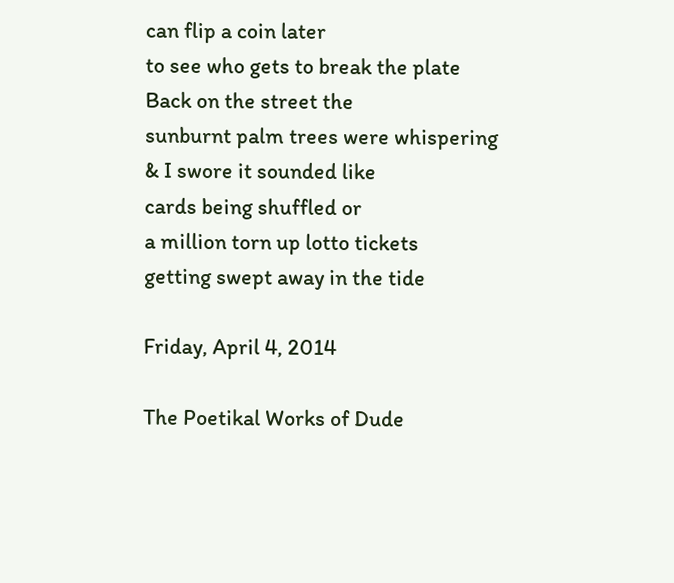can flip a coin later
to see who gets to break the plate
Back on the street the
sunburnt palm trees were whispering
& I swore it sounded like
cards being shuffled or
a million torn up lotto tickets
getting swept away in the tide

Friday, April 4, 2014

The Poetikal Works of Dude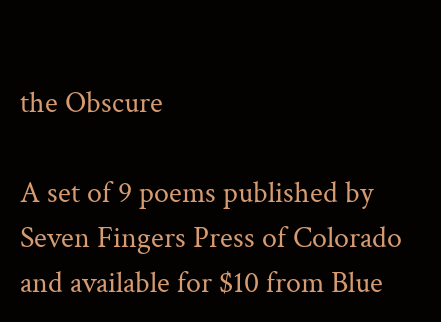the Obscure

A set of 9 poems published by Seven Fingers Press of Colorado and available for $10 from Blue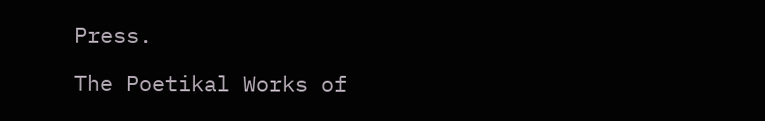Press.

The Poetikal Works of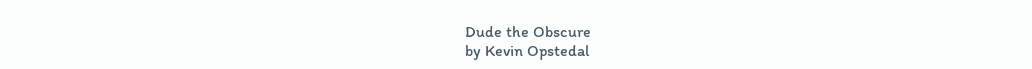Dude the Obscure
by Kevin Opstedal